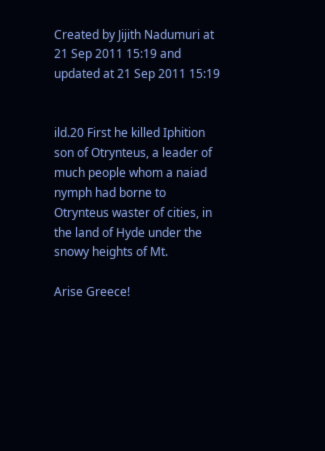Created by Jijith Nadumuri at 21 Sep 2011 15:19 and updated at 21 Sep 2011 15:19


ild.20 First he killed Iphition son of Otrynteus, a leader of much people whom a naiad nymph had borne to Otrynteus waster of cities, in the land of Hyde under the snowy heights of Mt.

Arise Greece!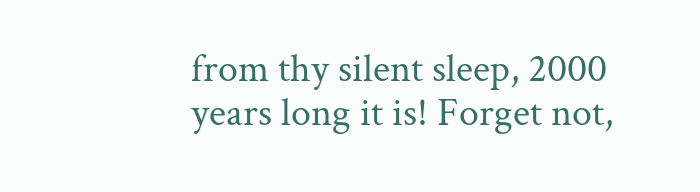from thy silent sleep, 2000 years long it is! Forget not,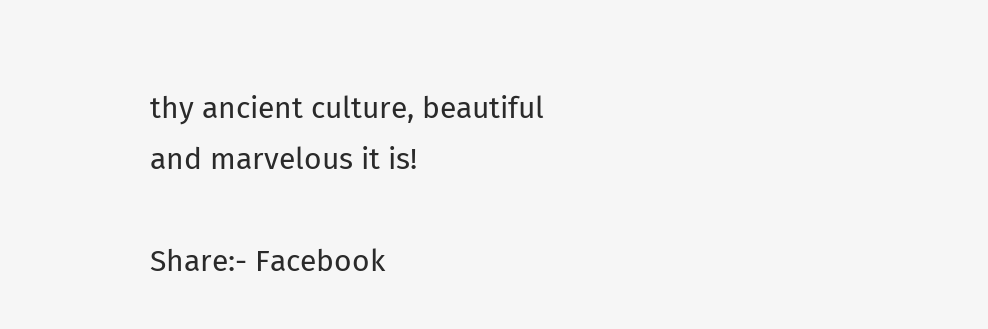thy ancient culture, beautiful and marvelous it is!

Share:- Facebook